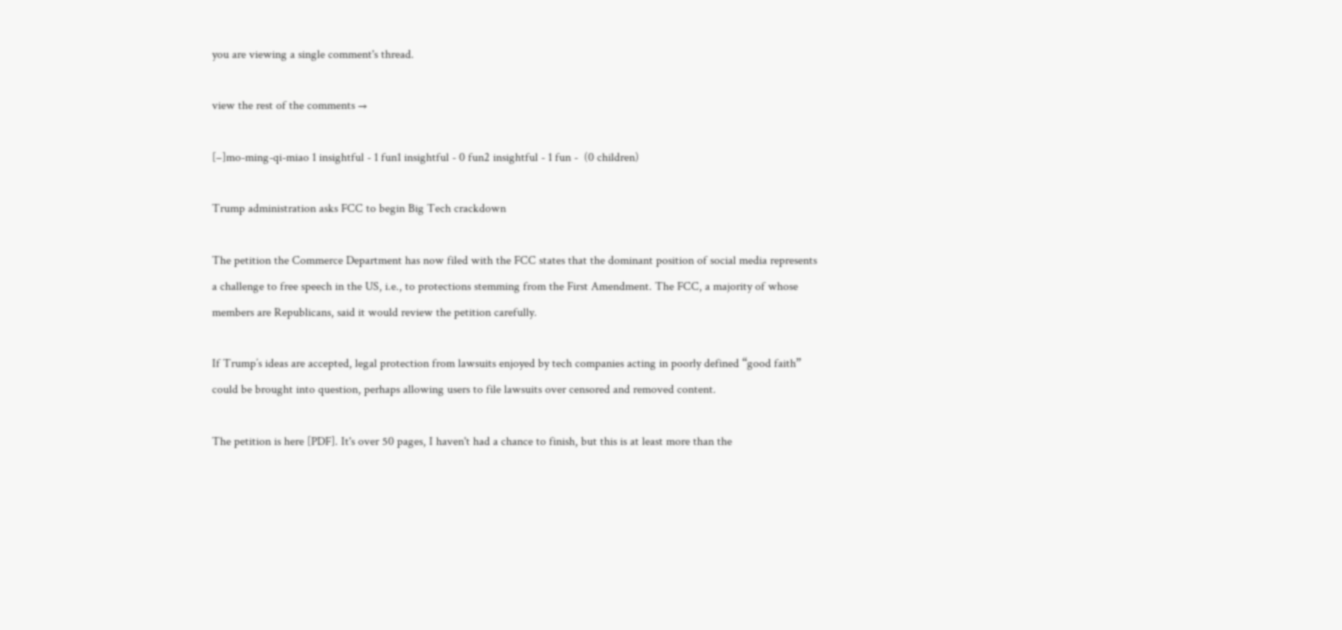you are viewing a single comment's thread.

view the rest of the comments →

[–]mo-ming-qi-miao 1 insightful - 1 fun1 insightful - 0 fun2 insightful - 1 fun -  (0 children)

Trump administration asks FCC to begin Big Tech crackdown

The petition the Commerce Department has now filed with the FCC states that the dominant position of social media represents a challenge to free speech in the US, i.e., to protections stemming from the First Amendment. The FCC, a majority of whose members are Republicans, said it would review the petition carefully.

If Trump’s ideas are accepted, legal protection from lawsuits enjoyed by tech companies acting in poorly defined “good faith” could be brought into question, perhaps allowing users to file lawsuits over censored and removed content.

The petition is here [PDF]. It's over 50 pages, I haven't had a chance to finish, but this is at least more than the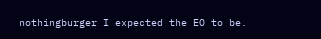nothingburger I expected the EO to be.